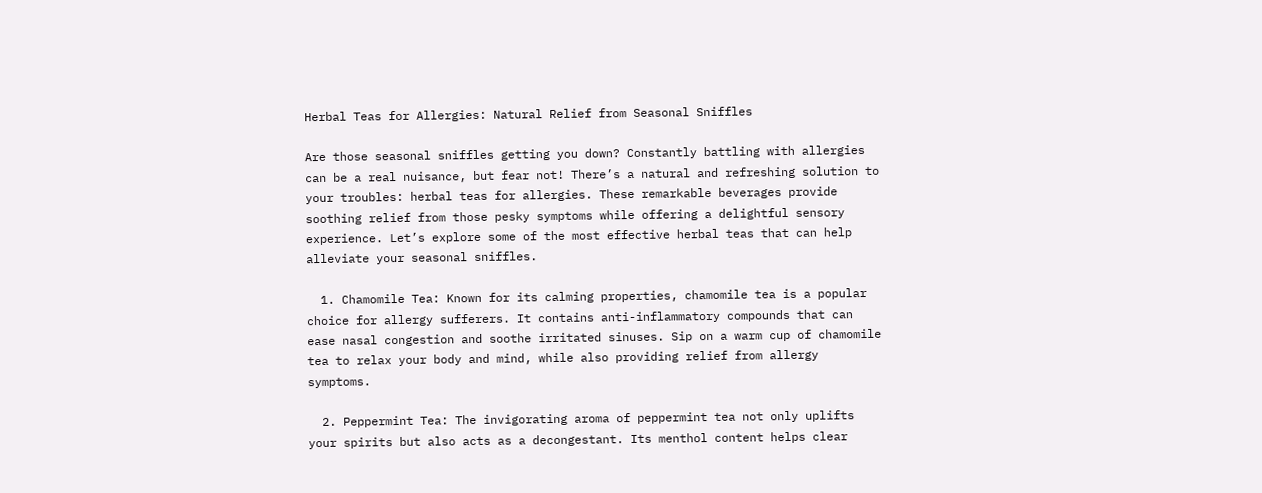Herbal Teas for Allergies: Natural Relief from Seasonal Sniffles

Are those seasonal sniffles getting you down? Constantly battling with allergies can be a real nuisance, but fear not! There’s a natural and refreshing solution to your troubles: herbal teas for allergies. These remarkable beverages provide soothing relief from those pesky symptoms while offering a delightful sensory experience. Let’s explore some of the most effective herbal teas that can help alleviate your seasonal sniffles.

  1. Chamomile Tea: Known for its calming properties, chamomile tea is a popular choice for allergy sufferers. It contains anti-inflammatory compounds that can ease nasal congestion and soothe irritated sinuses. Sip on a warm cup of chamomile tea to relax your body and mind, while also providing relief from allergy symptoms.

  2. Peppermint Tea: The invigorating aroma of peppermint tea not only uplifts your spirits but also acts as a decongestant. Its menthol content helps clear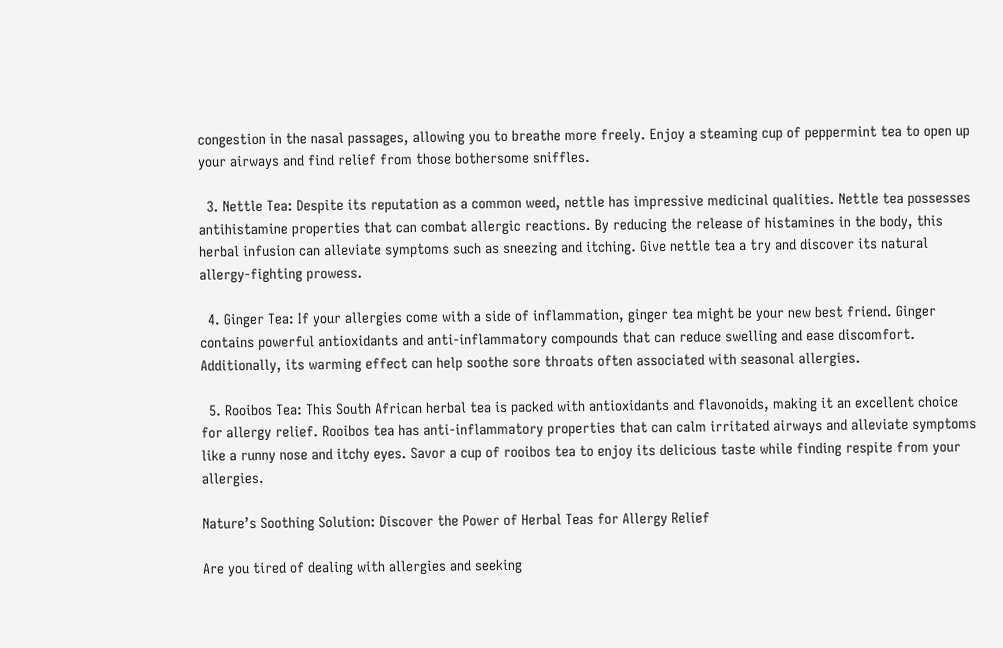congestion in the nasal passages, allowing you to breathe more freely. Enjoy a steaming cup of peppermint tea to open up your airways and find relief from those bothersome sniffles.

  3. Nettle Tea: Despite its reputation as a common weed, nettle has impressive medicinal qualities. Nettle tea possesses antihistamine properties that can combat allergic reactions. By reducing the release of histamines in the body, this herbal infusion can alleviate symptoms such as sneezing and itching. Give nettle tea a try and discover its natural allergy-fighting prowess.

  4. Ginger Tea: If your allergies come with a side of inflammation, ginger tea might be your new best friend. Ginger contains powerful antioxidants and anti-inflammatory compounds that can reduce swelling and ease discomfort. Additionally, its warming effect can help soothe sore throats often associated with seasonal allergies.

  5. Rooibos Tea: This South African herbal tea is packed with antioxidants and flavonoids, making it an excellent choice for allergy relief. Rooibos tea has anti-inflammatory properties that can calm irritated airways and alleviate symptoms like a runny nose and itchy eyes. Savor a cup of rooibos tea to enjoy its delicious taste while finding respite from your allergies.

Nature’s Soothing Solution: Discover the Power of Herbal Teas for Allergy Relief

Are you tired of dealing with allergies and seeking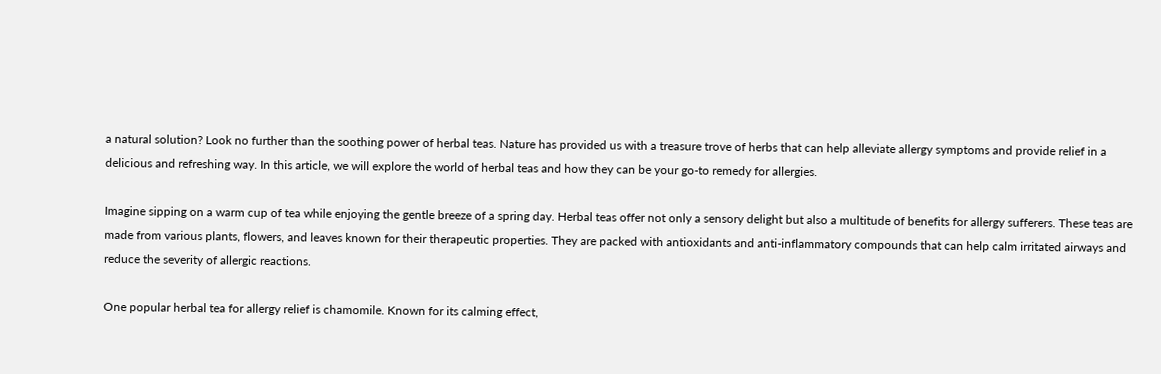a natural solution? Look no further than the soothing power of herbal teas. Nature has provided us with a treasure trove of herbs that can help alleviate allergy symptoms and provide relief in a delicious and refreshing way. In this article, we will explore the world of herbal teas and how they can be your go-to remedy for allergies.

Imagine sipping on a warm cup of tea while enjoying the gentle breeze of a spring day. Herbal teas offer not only a sensory delight but also a multitude of benefits for allergy sufferers. These teas are made from various plants, flowers, and leaves known for their therapeutic properties. They are packed with antioxidants and anti-inflammatory compounds that can help calm irritated airways and reduce the severity of allergic reactions.

One popular herbal tea for allergy relief is chamomile. Known for its calming effect,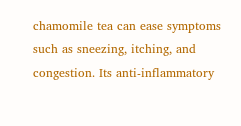chamomile tea can ease symptoms such as sneezing, itching, and congestion. Its anti-inflammatory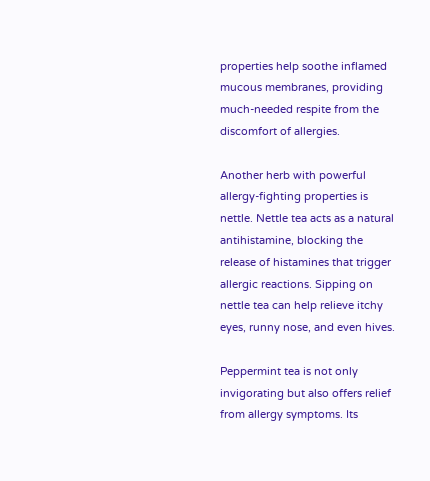properties help soothe inflamed mucous membranes, providing much-needed respite from the discomfort of allergies.

Another herb with powerful allergy-fighting properties is nettle. Nettle tea acts as a natural antihistamine, blocking the release of histamines that trigger allergic reactions. Sipping on nettle tea can help relieve itchy eyes, runny nose, and even hives.

Peppermint tea is not only invigorating but also offers relief from allergy symptoms. Its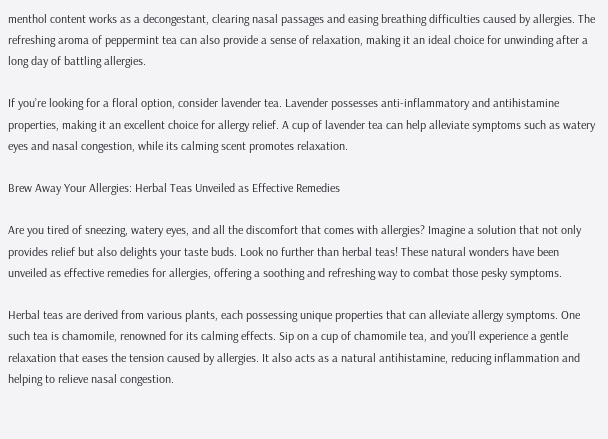menthol content works as a decongestant, clearing nasal passages and easing breathing difficulties caused by allergies. The refreshing aroma of peppermint tea can also provide a sense of relaxation, making it an ideal choice for unwinding after a long day of battling allergies.

If you’re looking for a floral option, consider lavender tea. Lavender possesses anti-inflammatory and antihistamine properties, making it an excellent choice for allergy relief. A cup of lavender tea can help alleviate symptoms such as watery eyes and nasal congestion, while its calming scent promotes relaxation.

Brew Away Your Allergies: Herbal Teas Unveiled as Effective Remedies

Are you tired of sneezing, watery eyes, and all the discomfort that comes with allergies? Imagine a solution that not only provides relief but also delights your taste buds. Look no further than herbal teas! These natural wonders have been unveiled as effective remedies for allergies, offering a soothing and refreshing way to combat those pesky symptoms.

Herbal teas are derived from various plants, each possessing unique properties that can alleviate allergy symptoms. One such tea is chamomile, renowned for its calming effects. Sip on a cup of chamomile tea, and you’ll experience a gentle relaxation that eases the tension caused by allergies. It also acts as a natural antihistamine, reducing inflammation and helping to relieve nasal congestion.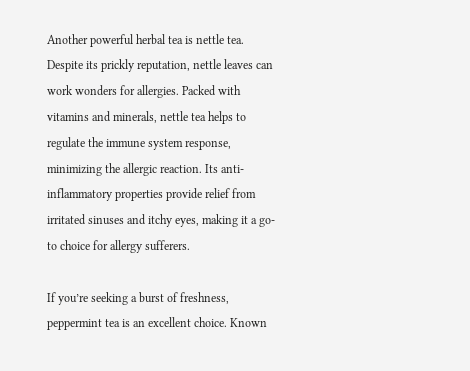Another powerful herbal tea is nettle tea. Despite its prickly reputation, nettle leaves can work wonders for allergies. Packed with vitamins and minerals, nettle tea helps to regulate the immune system response, minimizing the allergic reaction. Its anti-inflammatory properties provide relief from irritated sinuses and itchy eyes, making it a go-to choice for allergy sufferers.

If you’re seeking a burst of freshness, peppermint tea is an excellent choice. Known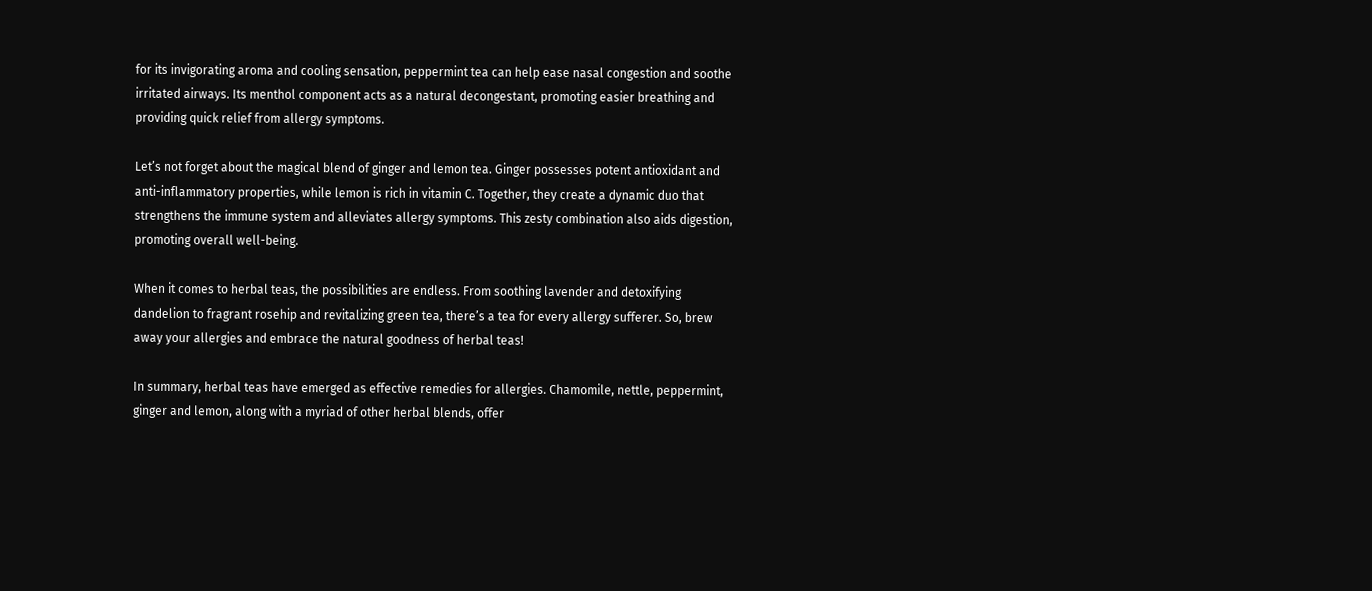for its invigorating aroma and cooling sensation, peppermint tea can help ease nasal congestion and soothe irritated airways. Its menthol component acts as a natural decongestant, promoting easier breathing and providing quick relief from allergy symptoms.

Let’s not forget about the magical blend of ginger and lemon tea. Ginger possesses potent antioxidant and anti-inflammatory properties, while lemon is rich in vitamin C. Together, they create a dynamic duo that strengthens the immune system and alleviates allergy symptoms. This zesty combination also aids digestion, promoting overall well-being.

When it comes to herbal teas, the possibilities are endless. From soothing lavender and detoxifying dandelion to fragrant rosehip and revitalizing green tea, there’s a tea for every allergy sufferer. So, brew away your allergies and embrace the natural goodness of herbal teas!

In summary, herbal teas have emerged as effective remedies for allergies. Chamomile, nettle, peppermint, ginger and lemon, along with a myriad of other herbal blends, offer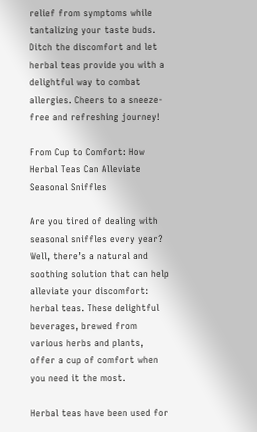relief from symptoms while tantalizing your taste buds. Ditch the discomfort and let herbal teas provide you with a delightful way to combat allergies. Cheers to a sneeze-free and refreshing journey!

From Cup to Comfort: How Herbal Teas Can Alleviate Seasonal Sniffles

Are you tired of dealing with seasonal sniffles every year? Well, there’s a natural and soothing solution that can help alleviate your discomfort: herbal teas. These delightful beverages, brewed from various herbs and plants, offer a cup of comfort when you need it the most.

Herbal teas have been used for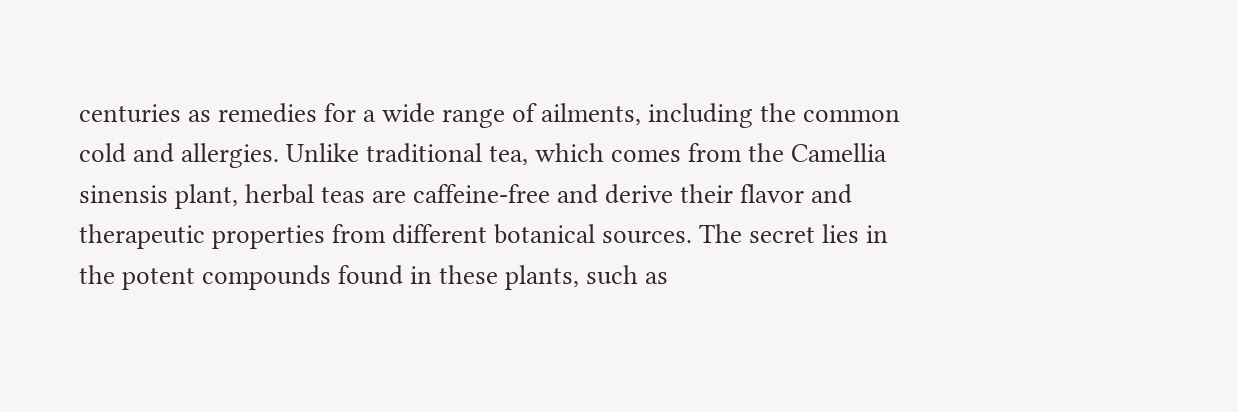centuries as remedies for a wide range of ailments, including the common cold and allergies. Unlike traditional tea, which comes from the Camellia sinensis plant, herbal teas are caffeine-free and derive their flavor and therapeutic properties from different botanical sources. The secret lies in the potent compounds found in these plants, such as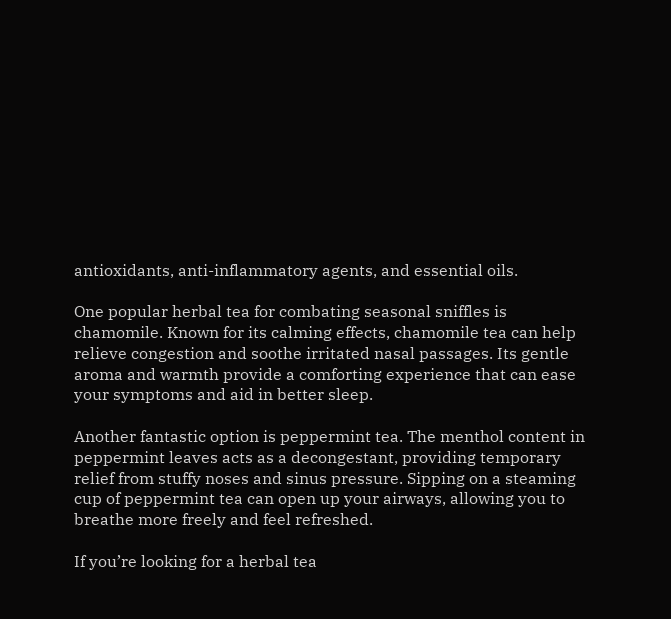antioxidants, anti-inflammatory agents, and essential oils.

One popular herbal tea for combating seasonal sniffles is chamomile. Known for its calming effects, chamomile tea can help relieve congestion and soothe irritated nasal passages. Its gentle aroma and warmth provide a comforting experience that can ease your symptoms and aid in better sleep.

Another fantastic option is peppermint tea. The menthol content in peppermint leaves acts as a decongestant, providing temporary relief from stuffy noses and sinus pressure. Sipping on a steaming cup of peppermint tea can open up your airways, allowing you to breathe more freely and feel refreshed.

If you’re looking for a herbal tea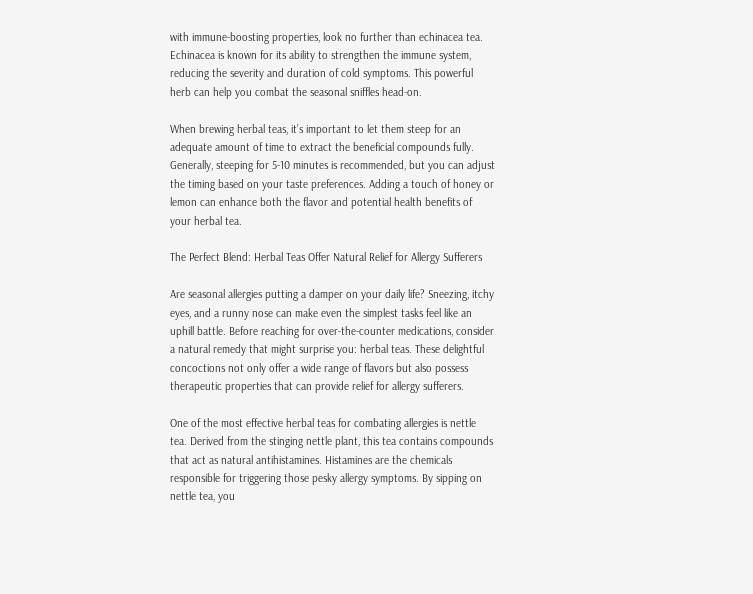with immune-boosting properties, look no further than echinacea tea. Echinacea is known for its ability to strengthen the immune system, reducing the severity and duration of cold symptoms. This powerful herb can help you combat the seasonal sniffles head-on.

When brewing herbal teas, it’s important to let them steep for an adequate amount of time to extract the beneficial compounds fully. Generally, steeping for 5-10 minutes is recommended, but you can adjust the timing based on your taste preferences. Adding a touch of honey or lemon can enhance both the flavor and potential health benefits of your herbal tea.

The Perfect Blend: Herbal Teas Offer Natural Relief for Allergy Sufferers

Are seasonal allergies putting a damper on your daily life? Sneezing, itchy eyes, and a runny nose can make even the simplest tasks feel like an uphill battle. Before reaching for over-the-counter medications, consider a natural remedy that might surprise you: herbal teas. These delightful concoctions not only offer a wide range of flavors but also possess therapeutic properties that can provide relief for allergy sufferers.

One of the most effective herbal teas for combating allergies is nettle tea. Derived from the stinging nettle plant, this tea contains compounds that act as natural antihistamines. Histamines are the chemicals responsible for triggering those pesky allergy symptoms. By sipping on nettle tea, you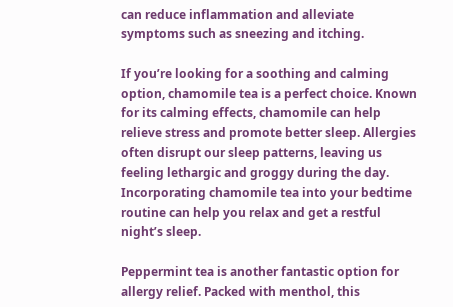can reduce inflammation and alleviate symptoms such as sneezing and itching.

If you’re looking for a soothing and calming option, chamomile tea is a perfect choice. Known for its calming effects, chamomile can help relieve stress and promote better sleep. Allergies often disrupt our sleep patterns, leaving us feeling lethargic and groggy during the day. Incorporating chamomile tea into your bedtime routine can help you relax and get a restful night’s sleep.

Peppermint tea is another fantastic option for allergy relief. Packed with menthol, this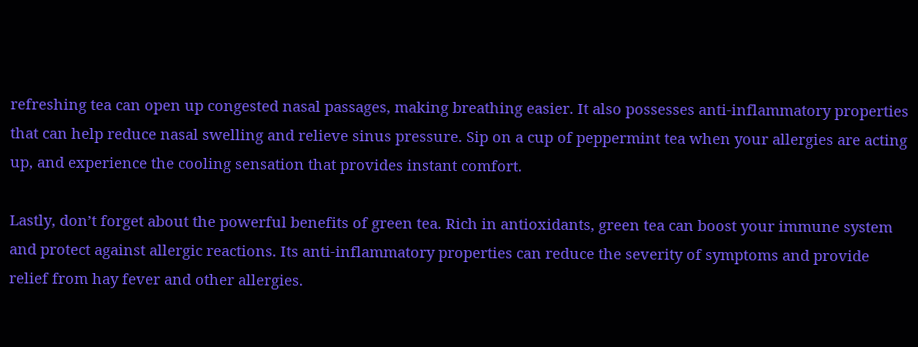refreshing tea can open up congested nasal passages, making breathing easier. It also possesses anti-inflammatory properties that can help reduce nasal swelling and relieve sinus pressure. Sip on a cup of peppermint tea when your allergies are acting up, and experience the cooling sensation that provides instant comfort.

Lastly, don’t forget about the powerful benefits of green tea. Rich in antioxidants, green tea can boost your immune system and protect against allergic reactions. Its anti-inflammatory properties can reduce the severity of symptoms and provide relief from hay fever and other allergies.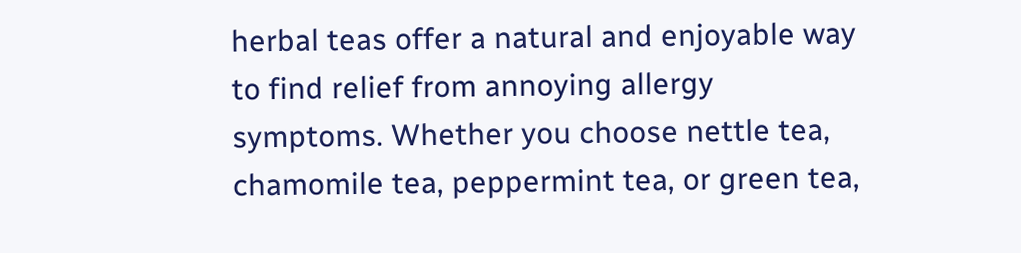herbal teas offer a natural and enjoyable way to find relief from annoying allergy symptoms. Whether you choose nettle tea, chamomile tea, peppermint tea, or green tea,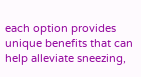each option provides unique benefits that can help alleviate sneezing,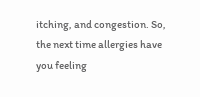itching, and congestion. So, the next time allergies have you feeling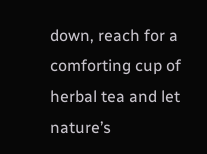down, reach for a comforting cup of herbal tea and let nature’s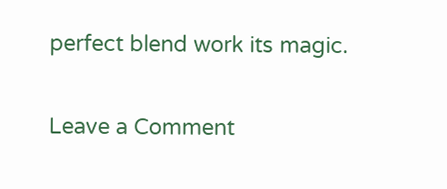perfect blend work its magic.

Leave a Comment